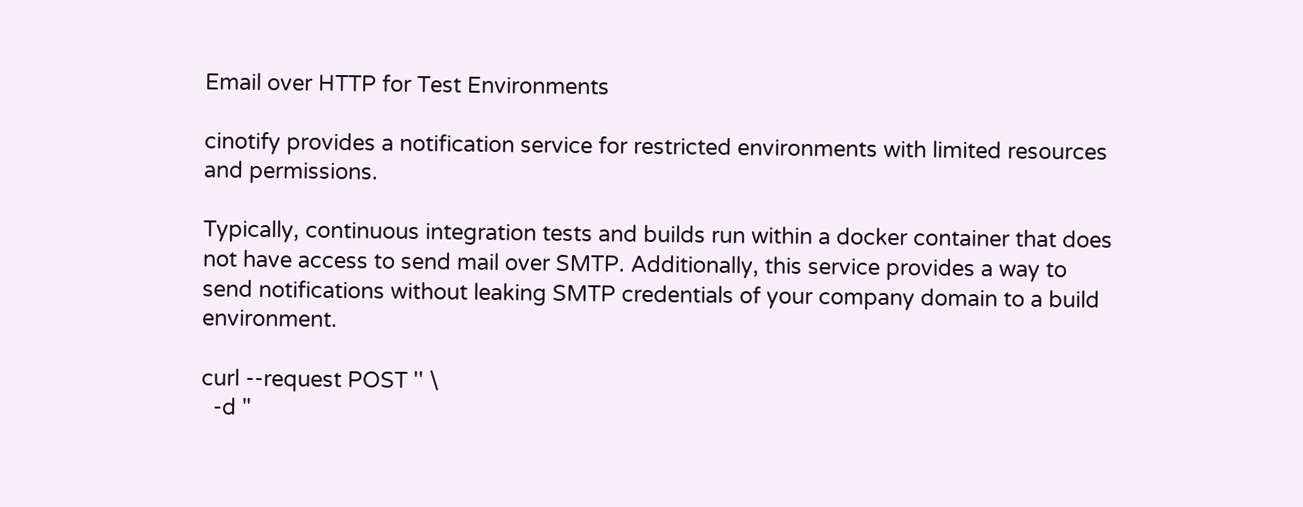Email over HTTP for Test Environments

cinotify provides a notification service for restricted environments with limited resources and permissions.

Typically, continuous integration tests and builds run within a docker container that does not have access to send mail over SMTP. Additionally, this service provides a way to send notifications without leaking SMTP credentials of your company domain to a build environment.

curl --request POST '' \
  -d "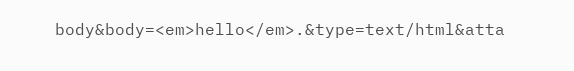body&body=<em>hello</em>.&type=text/html&atta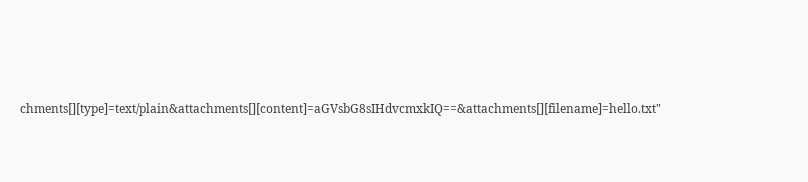chments[][type]=text/plain&attachments[][content]=aGVsbG8sIHdvcmxkIQ==&attachments[][filename]=hello.txt"